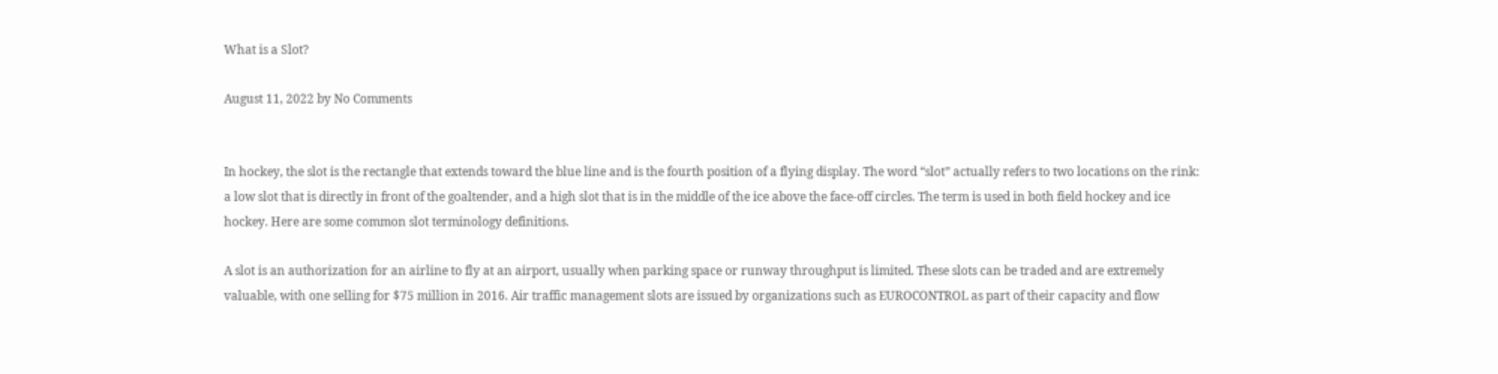What is a Slot?

August 11, 2022 by No Comments


In hockey, the slot is the rectangle that extends toward the blue line and is the fourth position of a flying display. The word “slot” actually refers to two locations on the rink: a low slot that is directly in front of the goaltender, and a high slot that is in the middle of the ice above the face-off circles. The term is used in both field hockey and ice hockey. Here are some common slot terminology definitions.

A slot is an authorization for an airline to fly at an airport, usually when parking space or runway throughput is limited. These slots can be traded and are extremely valuable, with one selling for $75 million in 2016. Air traffic management slots are issued by organizations such as EUROCONTROL as part of their capacity and flow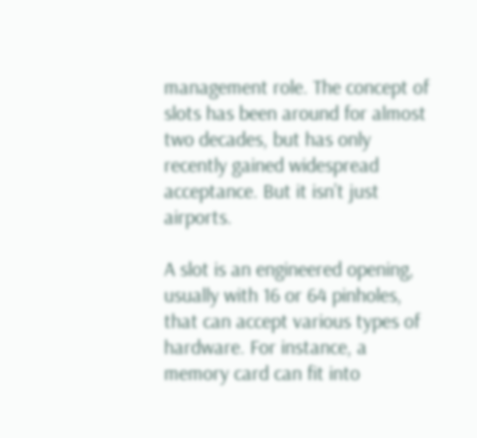management role. The concept of slots has been around for almost two decades, but has only recently gained widespread acceptance. But it isn’t just airports.

A slot is an engineered opening, usually with 16 or 64 pinholes, that can accept various types of hardware. For instance, a memory card can fit into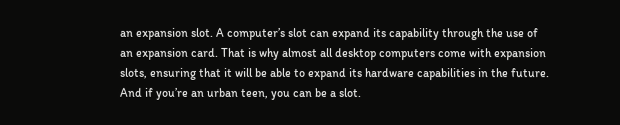an expansion slot. A computer’s slot can expand its capability through the use of an expansion card. That is why almost all desktop computers come with expansion slots, ensuring that it will be able to expand its hardware capabilities in the future. And if you’re an urban teen, you can be a slot.